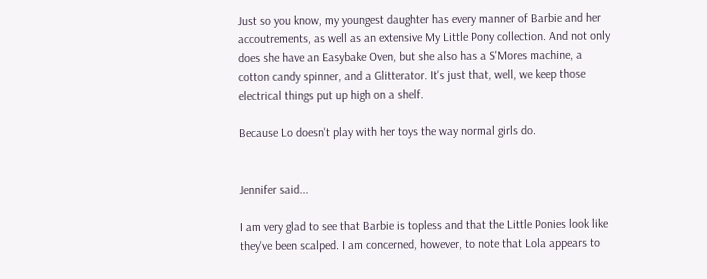Just so you know, my youngest daughter has every manner of Barbie and her accoutrements, as well as an extensive My Little Pony collection. And not only does she have an Easybake Oven, but she also has a S'Mores machine, a cotton candy spinner, and a Glitterator. It's just that, well, we keep those electrical things put up high on a shelf.

Because Lo doesn't play with her toys the way normal girls do.


Jennifer said...

I am very glad to see that Barbie is topless and that the Little Ponies look like they've been scalped. I am concerned, however, to note that Lola appears to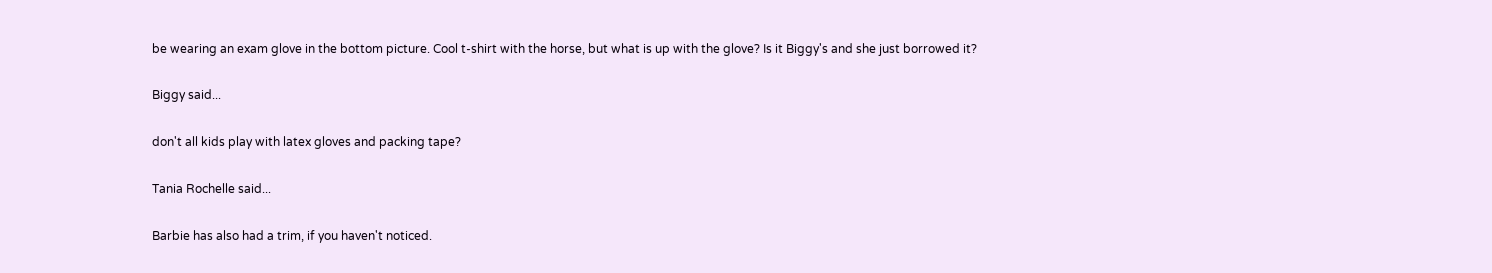be wearing an exam glove in the bottom picture. Cool t-shirt with the horse, but what is up with the glove? Is it Biggy's and she just borrowed it?

Biggy said...

don't all kids play with latex gloves and packing tape?

Tania Rochelle said...

Barbie has also had a trim, if you haven't noticed.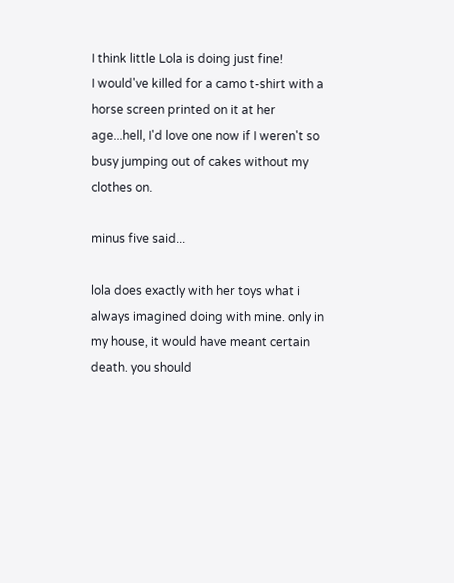I think little Lola is doing just fine!
I would've killed for a camo t-shirt with a horse screen printed on it at her age...hell, I'd love one now if I weren't so busy jumping out of cakes without my clothes on.

minus five said...

lola does exactly with her toys what i always imagined doing with mine. only in my house, it would have meant certain death. you should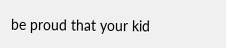be proud that your kid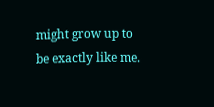might grow up to be exactly like me.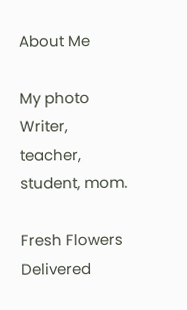About Me

My photo
Writer, teacher, student, mom.

Fresh Flowers Delivered